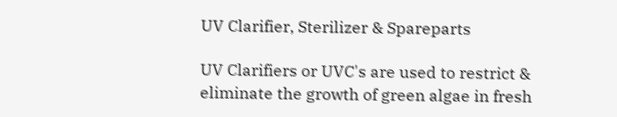UV Clarifier, Sterilizer & Spareparts

UV Clarifiers or UVC's are used to restrict & eliminate the growth of green algae in fresh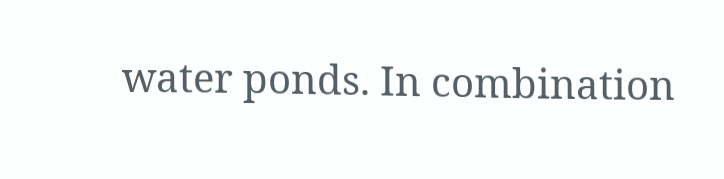water ponds. In combination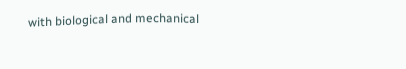with biological and mechanical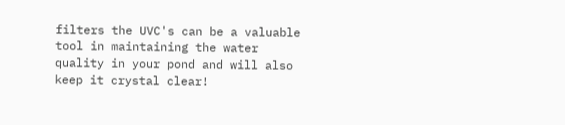filters the UVC's can be a valuable tool in maintaining the water quality in your pond and will also keep it crystal clear!